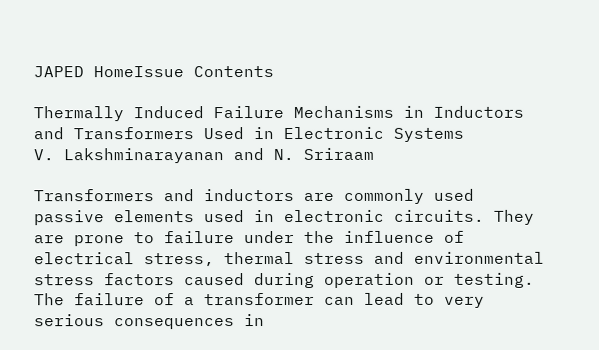JAPED HomeIssue Contents

Thermally Induced Failure Mechanisms in Inductors and Transformers Used in Electronic Systems
V. Lakshminarayanan and N. Sriraam

Transformers and inductors are commonly used passive elements used in electronic circuits. They are prone to failure under the influence of electrical stress, thermal stress and environmental stress factors caused during operation or testing. The failure of a transformer can lead to very serious consequences in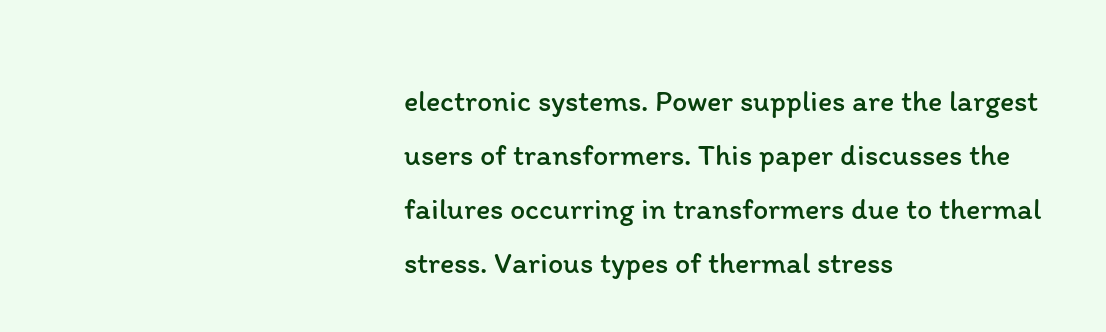electronic systems. Power supplies are the largest users of transformers. This paper discusses the failures occurring in transformers due to thermal stress. Various types of thermal stress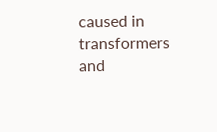caused in transformers and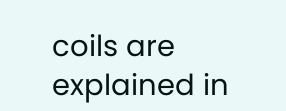coils are explained in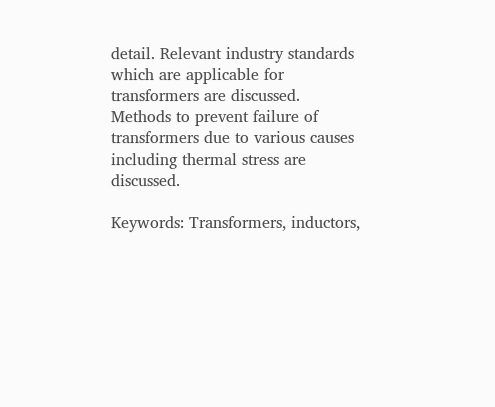detail. Relevant industry standards which are applicable for transformers are discussed. Methods to prevent failure of transformers due to various causes including thermal stress are discussed.

Keywords: Transformers, inductors,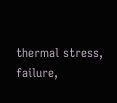thermal stress, failure,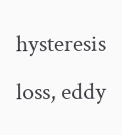hysteresis loss, eddy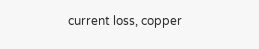current loss, copper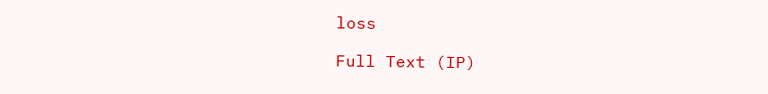loss

Full Text (IP)